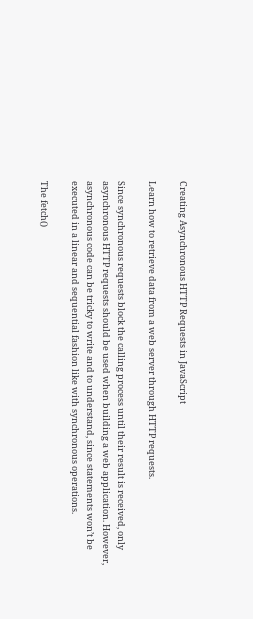Creating Asynchronous HTTP Requests in JavaScript

Learn how to retrieve data from a web server through HTTP requests.

Since synchronous requests block the calling process until their result is received, only asynchronous HTTP requests should be used when building a web application. However, asynchronous code can be tricky to write and to understand, since statements won’t be executed in a linear and sequential fashion like with synchronous operations.

The fetch()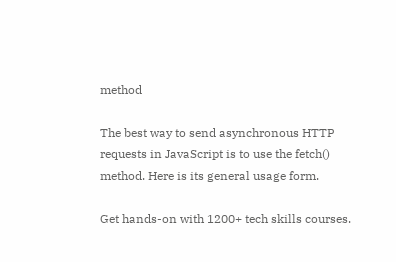method

The best way to send asynchronous HTTP requests in JavaScript is to use the fetch() method. Here is its general usage form.

Get hands-on with 1200+ tech skills courses.